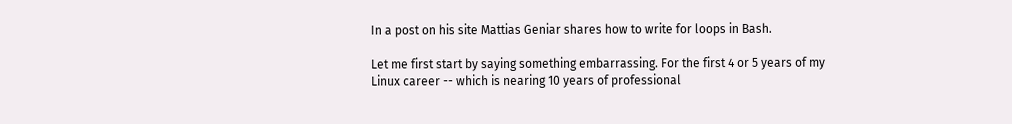In a post on his site Mattias Geniar shares how to write for loops in Bash.

Let me first start by saying something embarrassing. For the first 4 or 5 years of my Linux career -- which is nearing 10 years of professional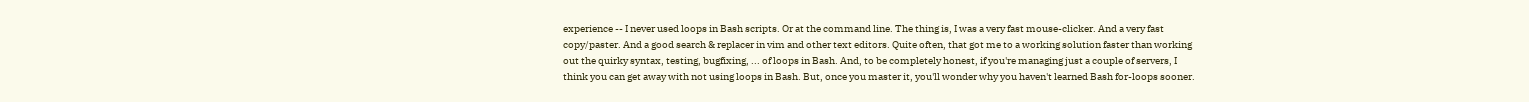experience -- I never used loops in Bash scripts. Or at the command line. The thing is, I was a very fast mouse-clicker. And a very fast copy/paster. And a good search & replacer in vim and other text editors. Quite often, that got me to a working solution faster than working out the quirky syntax, testing, bugfixing, ... of loops in Bash. And, to be completely honest, if you're managing just a couple of servers, I think you can get away with not using loops in Bash. But, once you master it, you'll wonder why you haven't learned Bash for-loops sooner.